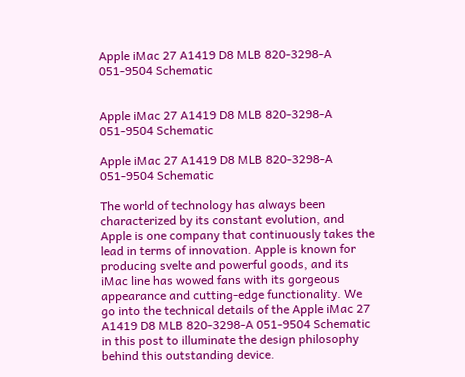Apple iMac 27 A1419 D8 MLB 820-3298-A 051-9504 Schematic


Apple iMac 27 A1419 D8 MLB 820-3298-A 051-9504 Schematic

Apple iMac 27 A1419 D8 MLB 820-3298-A 051-9504 Schematic

The world of technology has always been characterized by its constant evolution, and Apple is one company that continuously takes the lead in terms of innovation. Apple is known for producing svelte and powerful goods, and its iMac line has wowed fans with its gorgeous appearance and cutting-edge functionality. We go into the technical details of the Apple iMac 27 A1419 D8 MLB 820-3298-A 051-9504 Schematic in this post to illuminate the design philosophy behind this outstanding device.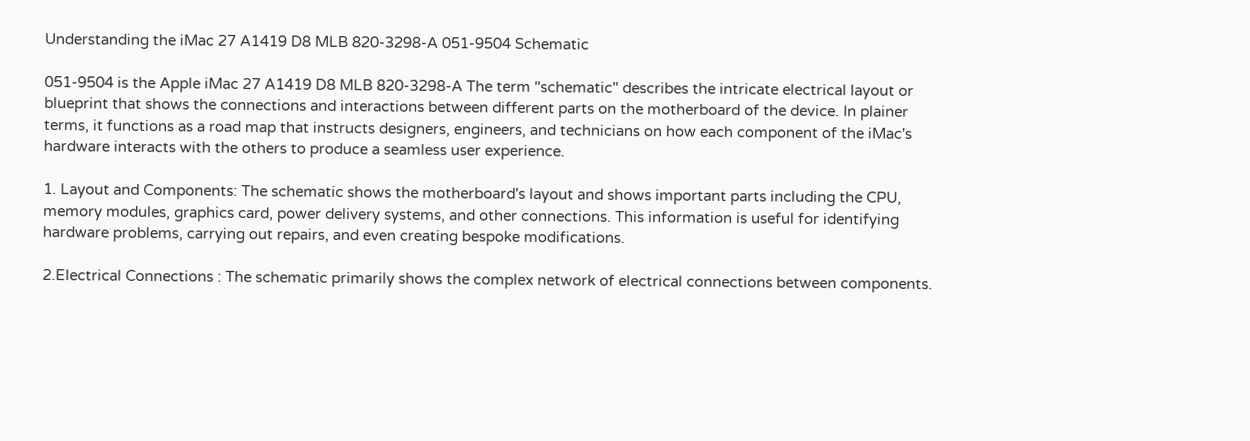Understanding the iMac 27 A1419 D8 MLB 820-3298-A 051-9504 Schematic

051-9504 is the Apple iMac 27 A1419 D8 MLB 820-3298-A The term "schematic" describes the intricate electrical layout or blueprint that shows the connections and interactions between different parts on the motherboard of the device. In plainer terms, it functions as a road map that instructs designers, engineers, and technicians on how each component of the iMac's hardware interacts with the others to produce a seamless user experience.

1. Layout and Components: The schematic shows the motherboard's layout and shows important parts including the CPU, memory modules, graphics card, power delivery systems, and other connections. This information is useful for identifying hardware problems, carrying out repairs, and even creating bespoke modifications.

2.Electrical Connections : The schematic primarily shows the complex network of electrical connections between components.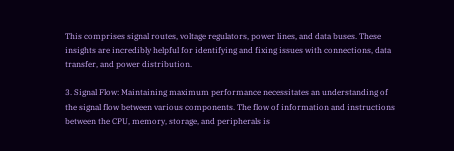This comprises signal routes, voltage regulators, power lines, and data buses. These insights are incredibly helpful for identifying and fixing issues with connections, data transfer, and power distribution.

3. Signal Flow: Maintaining maximum performance necessitates an understanding of the signal flow between various components. The flow of information and instructions between the CPU, memory, storage, and peripherals is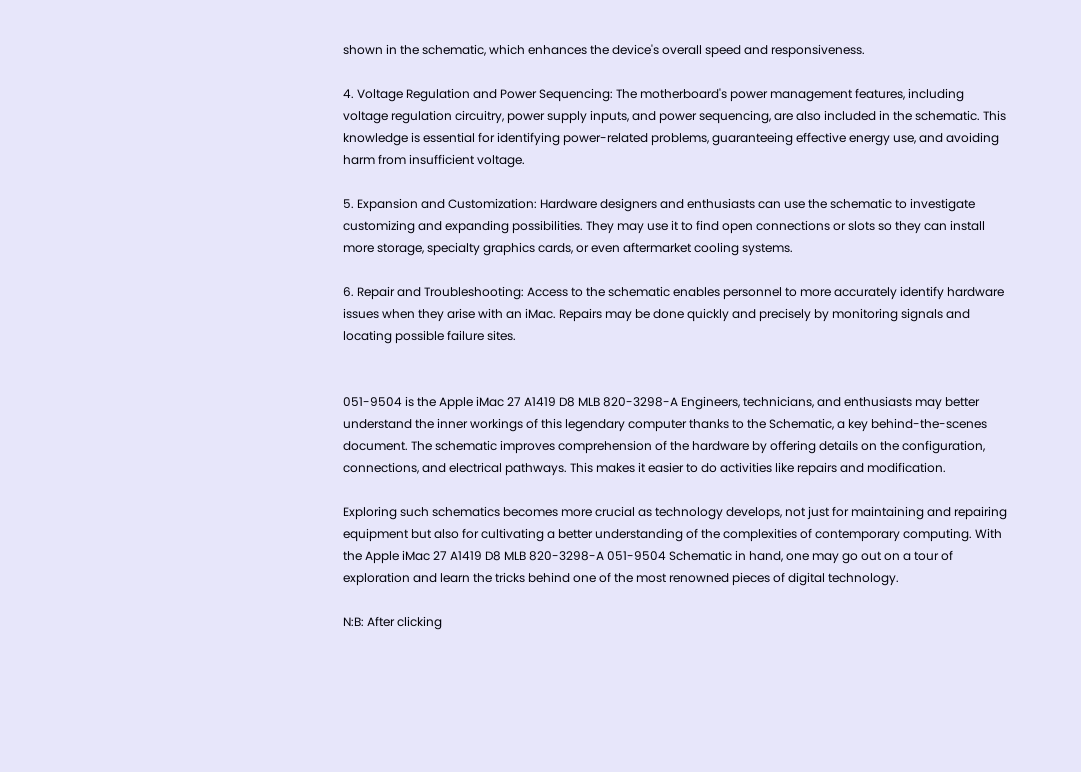shown in the schematic, which enhances the device's overall speed and responsiveness.

4. Voltage Regulation and Power Sequencing: The motherboard's power management features, including voltage regulation circuitry, power supply inputs, and power sequencing, are also included in the schematic. This knowledge is essential for identifying power-related problems, guaranteeing effective energy use, and avoiding harm from insufficient voltage.

5. Expansion and Customization: Hardware designers and enthusiasts can use the schematic to investigate customizing and expanding possibilities. They may use it to find open connections or slots so they can install more storage, specialty graphics cards, or even aftermarket cooling systems.

6. Repair and Troubleshooting: Access to the schematic enables personnel to more accurately identify hardware issues when they arise with an iMac. Repairs may be done quickly and precisely by monitoring signals and locating possible failure sites.


051-9504 is the Apple iMac 27 A1419 D8 MLB 820-3298-A Engineers, technicians, and enthusiasts may better understand the inner workings of this legendary computer thanks to the Schematic, a key behind-the-scenes document. The schematic improves comprehension of the hardware by offering details on the configuration, connections, and electrical pathways. This makes it easier to do activities like repairs and modification.

Exploring such schematics becomes more crucial as technology develops, not just for maintaining and repairing equipment but also for cultivating a better understanding of the complexities of contemporary computing. With the Apple iMac 27 A1419 D8 MLB 820-3298-A 051-9504 Schematic in hand, one may go out on a tour of exploration and learn the tricks behind one of the most renowned pieces of digital technology.

N:B: After clicking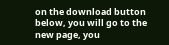on the download button below, you will go to the new page, you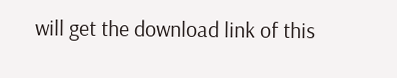will get the download link of this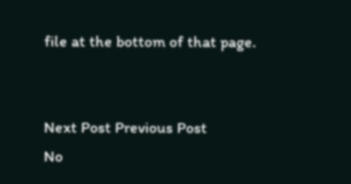file at the bottom of that page.


Next Post Previous Post
No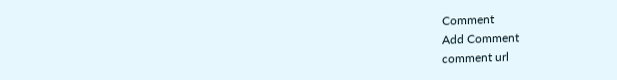Comment
Add Comment
comment url